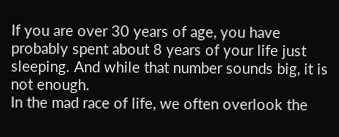If you are over 30 years of age, you have probably spent about 8 years of your life just sleeping. And while that number sounds big, it is not enough.
In the mad race of life, we often overlook the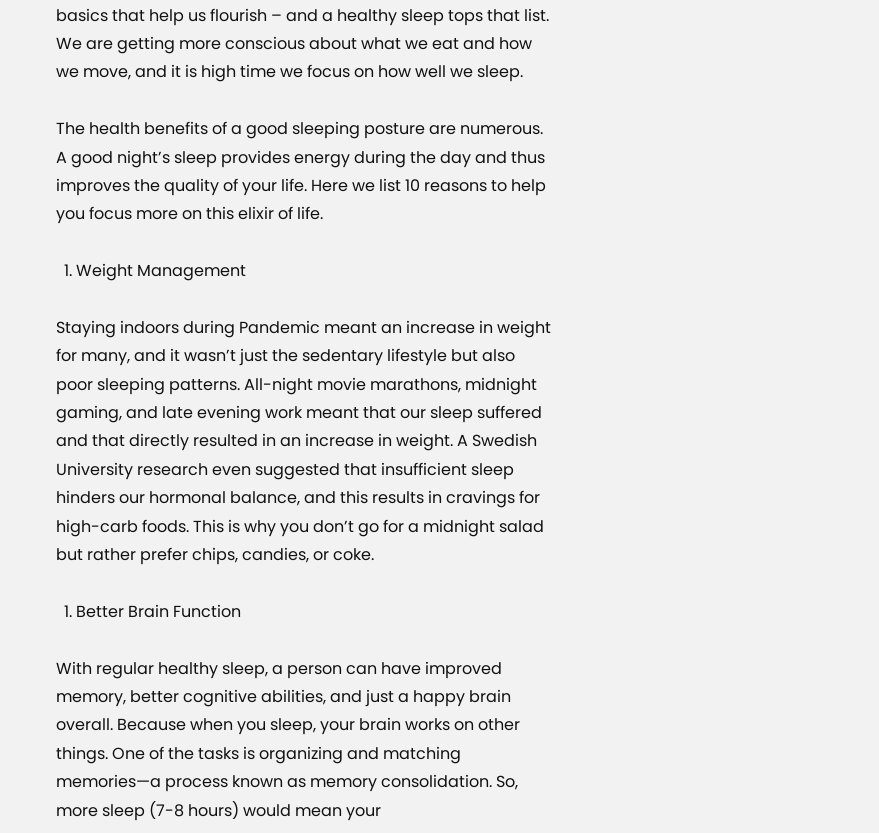basics that help us flourish – and a healthy sleep tops that list. We are getting more conscious about what we eat and how we move, and it is high time we focus on how well we sleep.

The health benefits of a good sleeping posture are numerous. A good night’s sleep provides energy during the day and thus improves the quality of your life. Here we list 10 reasons to help you focus more on this elixir of life.

  1. Weight Management

Staying indoors during Pandemic meant an increase in weight for many, and it wasn’t just the sedentary lifestyle but also poor sleeping patterns. All-night movie marathons, midnight gaming, and late evening work meant that our sleep suffered and that directly resulted in an increase in weight. A Swedish University research even suggested that insufficient sleep hinders our hormonal balance, and this results in cravings for high-carb foods. This is why you don’t go for a midnight salad but rather prefer chips, candies, or coke.

  1. Better Brain Function

With regular healthy sleep, a person can have improved memory, better cognitive abilities, and just a happy brain overall. Because when you sleep, your brain works on other things. One of the tasks is organizing and matching memories—a process known as memory consolidation. So, more sleep (7-8 hours) would mean your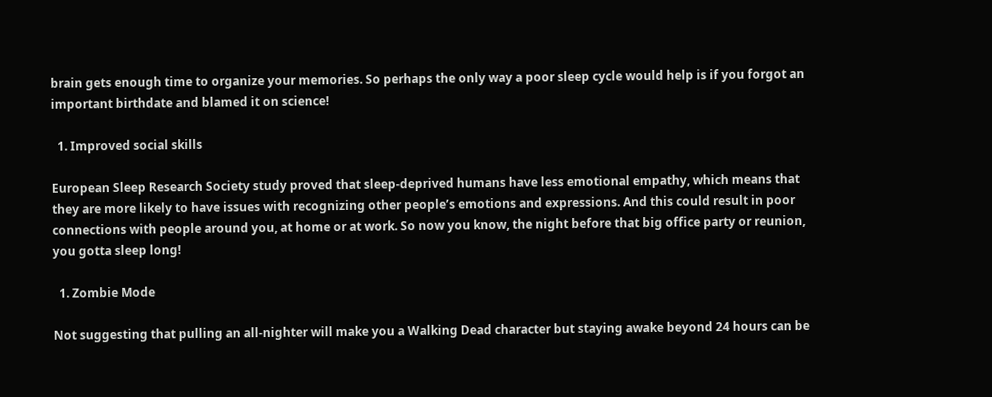brain gets enough time to organize your memories. So perhaps the only way a poor sleep cycle would help is if you forgot an important birthdate and blamed it on science!

  1. Improved social skills

European Sleep Research Society study proved that sleep-deprived humans have less emotional empathy, which means that they are more likely to have issues with recognizing other people’s emotions and expressions. And this could result in poor connections with people around you, at home or at work. So now you know, the night before that big office party or reunion, you gotta sleep long!

  1. Zombie Mode

Not suggesting that pulling an all-nighter will make you a Walking Dead character but staying awake beyond 24 hours can be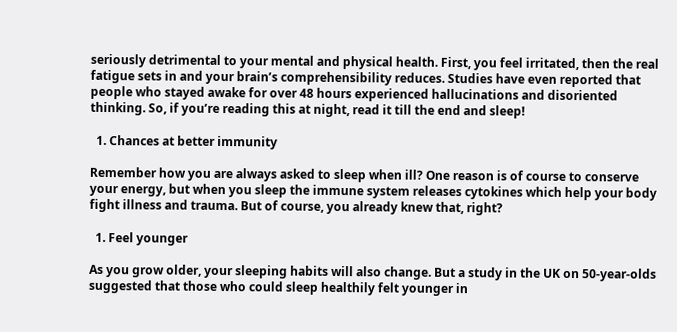seriously detrimental to your mental and physical health. First, you feel irritated, then the real fatigue sets in and your brain’s comprehensibility reduces. Studies have even reported that people who stayed awake for over 48 hours experienced hallucinations and disoriented thinking. So, if you’re reading this at night, read it till the end and sleep!

  1. Chances at better immunity

Remember how you are always asked to sleep when ill? One reason is of course to conserve your energy, but when you sleep the immune system releases cytokines which help your body fight illness and trauma. But of course, you already knew that, right?

  1. Feel younger

As you grow older, your sleeping habits will also change. But a study in the UK on 50-year-olds suggested that those who could sleep healthily felt younger in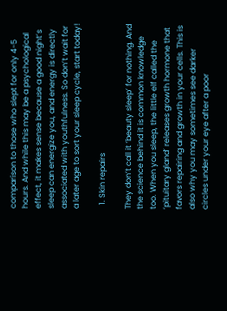comparison to those who slept for only 4-5 hours. And while this may be a psychological effect, it makes sense because a good night’s sleep can energize you, and energy is directly associated with youthfulness. So don’t wait for a later age to sort your sleep cycle, start today!

  1. Skin repairs

They don’t call it ‘beauty sleep’ for nothing. And the science behind it is common knowledge too. When you sleep, the little elf called the ‘pituitary gland’ releases growth hormone that favors repairing and growth in your cells. This is also why you may sometimes see darker circles under your eye after a poor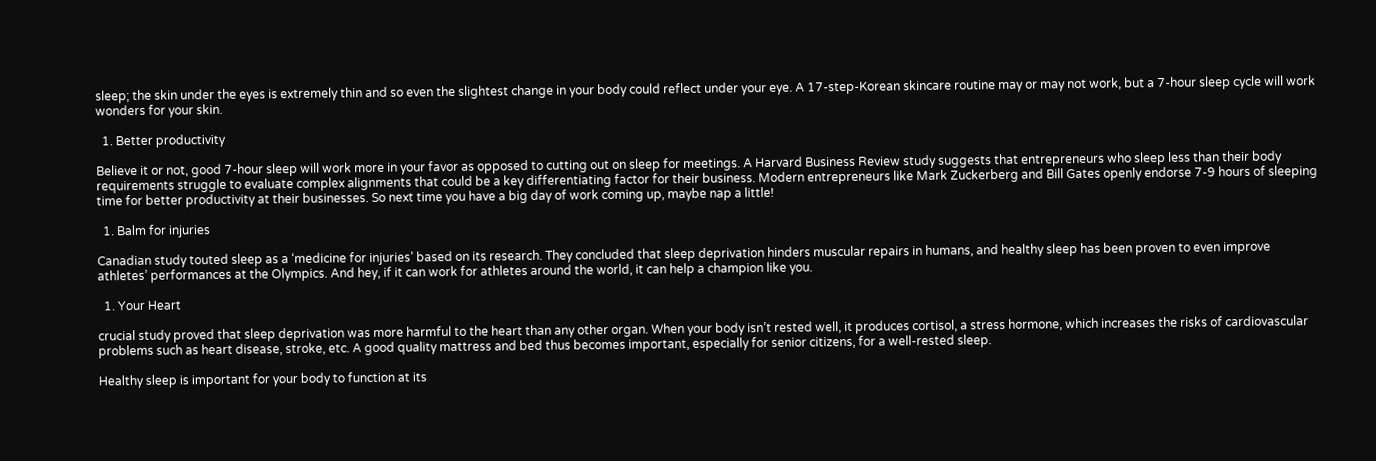sleep; the skin under the eyes is extremely thin and so even the slightest change in your body could reflect under your eye. A 17-step-Korean skincare routine may or may not work, but a 7-hour sleep cycle will work wonders for your skin.

  1. Better productivity

Believe it or not, good 7-hour sleep will work more in your favor as opposed to cutting out on sleep for meetings. A Harvard Business Review study suggests that entrepreneurs who sleep less than their body requirements struggle to evaluate complex alignments that could be a key differentiating factor for their business. Modern entrepreneurs like Mark Zuckerberg and Bill Gates openly endorse 7-9 hours of sleeping time for better productivity at their businesses. So next time you have a big day of work coming up, maybe nap a little!

  1. Balm for injuries

Canadian study touted sleep as a ‘medicine for injuries’ based on its research. They concluded that sleep deprivation hinders muscular repairs in humans, and healthy sleep has been proven to even improve athletes’ performances at the Olympics. And hey, if it can work for athletes around the world, it can help a champion like you.

  1. Your Heart

crucial study proved that sleep deprivation was more harmful to the heart than any other organ. When your body isn’t rested well, it produces cortisol, a stress hormone, which increases the risks of cardiovascular problems such as heart disease, stroke, etc. A good quality mattress and bed thus becomes important, especially for senior citizens, for a well-rested sleep.

Healthy sleep is important for your body to function at its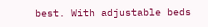best. With adjustable beds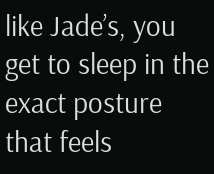like Jade’s, you get to sleep in the exact posture that feels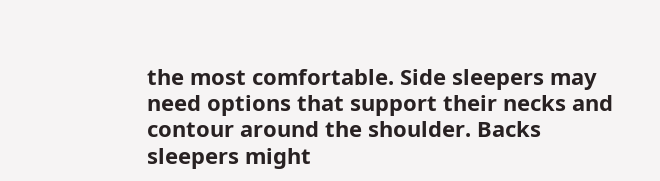the most comfortable. Side sleepers may need options that support their necks and contour around the shoulder. Backs sleepers might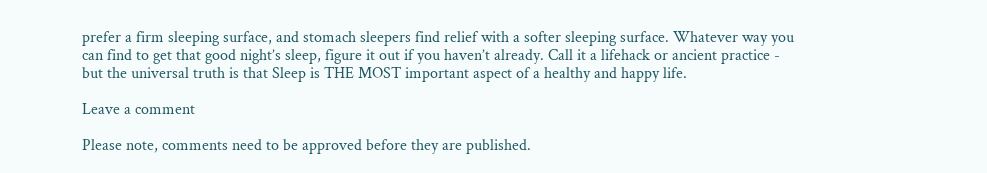prefer a firm sleeping surface, and stomach sleepers find relief with a softer sleeping surface. Whatever way you can find to get that good night’s sleep, figure it out if you haven’t already. Call it a lifehack or ancient practice - but the universal truth is that Sleep is THE MOST important aspect of a healthy and happy life.

Leave a comment

Please note, comments need to be approved before they are published.